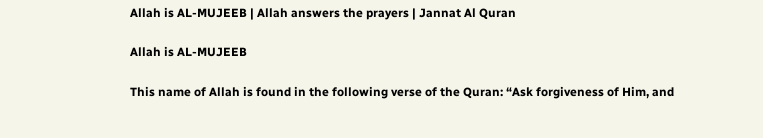Allah is AL-MUJEEB | Allah answers the prayers | Jannat Al Quran

Allah is AL-MUJEEB

This name of Allah is found in the following verse of the Quran: “Ask forgiveness of Him, and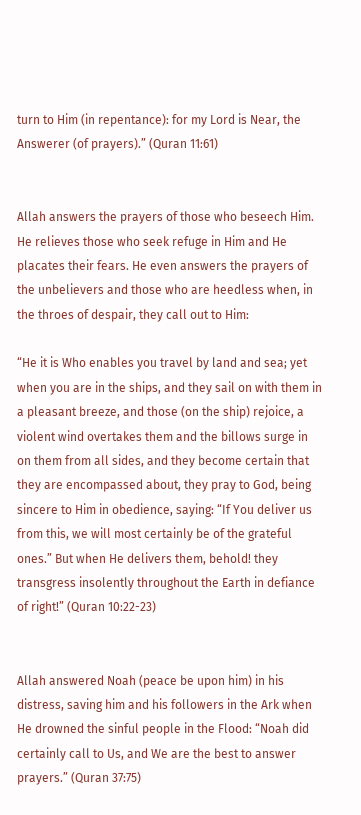turn to Him (in repentance): for my Lord is Near, the Answerer (of prayers).” (Quran 11:61)


Allah answers the prayers of those who beseech Him. He relieves those who seek refuge in Him and He placates their fears. He even answers the prayers of the unbelievers and those who are heedless when, in the throes of despair, they call out to Him:

“He it is Who enables you travel by land and sea; yet when you are in the ships, and they sail on with them in a pleasant breeze, and those (on the ship) rejoice, a violent wind overtakes them and the billows surge in on them from all sides, and they become certain that they are encompassed about, they pray to God, being sincere to Him in obedience, saying: “If You deliver us from this, we will most certainly be of the grateful ones.” But when He delivers them, behold! they transgress insolently throughout the Earth in defiance of right!” (Quran 10:22-23)


Allah answered Noah (peace be upon him) in his distress, saving him and his followers in the Ark when He drowned the sinful people in the Flood: “Noah did certainly call to Us, and We are the best to answer prayers.” (Quran 37:75)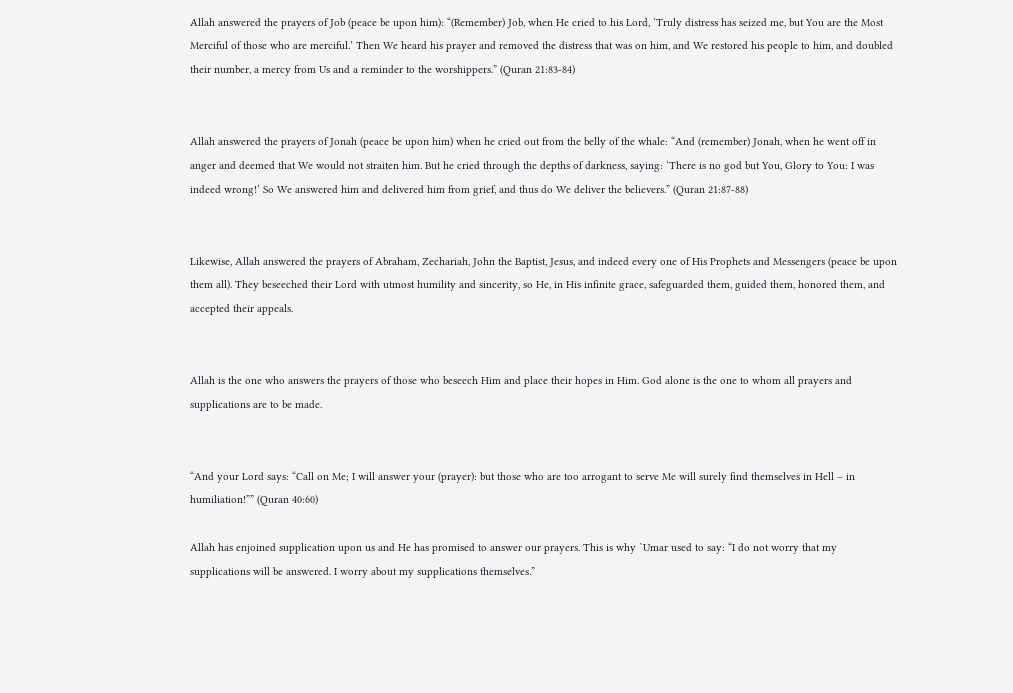Allah answered the prayers of Job (peace be upon him): “(Remember) Job, when He cried to his Lord, ‘Truly distress has seized me, but You are the Most Merciful of those who are merciful.’ Then We heard his prayer and removed the distress that was on him, and We restored his people to him, and doubled their number, a mercy from Us and a reminder to the worshippers.” (Quran 21:83-84)


Allah answered the prayers of Jonah (peace be upon him) when he cried out from the belly of the whale: “And (remember) Jonah, when he went off in anger and deemed that We would not straiten him. But he cried through the depths of darkness, saying: ‘There is no god but You, Glory to You: I was indeed wrong!’ So We answered him and delivered him from grief, and thus do We deliver the believers.” (Quran 21:87-88)


Likewise, Allah answered the prayers of Abraham, Zechariah, John the Baptist, Jesus, and indeed every one of His Prophets and Messengers (peace be upon them all). They beseeched their Lord with utmost humility and sincerity, so He, in His infinite grace, safeguarded them, guided them, honored them, and accepted their appeals.


Allah is the one who answers the prayers of those who beseech Him and place their hopes in Him. God alone is the one to whom all prayers and supplications are to be made.


“And your Lord says: “Call on Me; I will answer your (prayer): but those who are too arrogant to serve Me will surely find themselves in Hell – in humiliation!”” (Quran 40:60)

Allah has enjoined supplication upon us and He has promised to answer our prayers. This is why `Umar used to say: “I do not worry that my supplications will be answered. I worry about my supplications themselves.”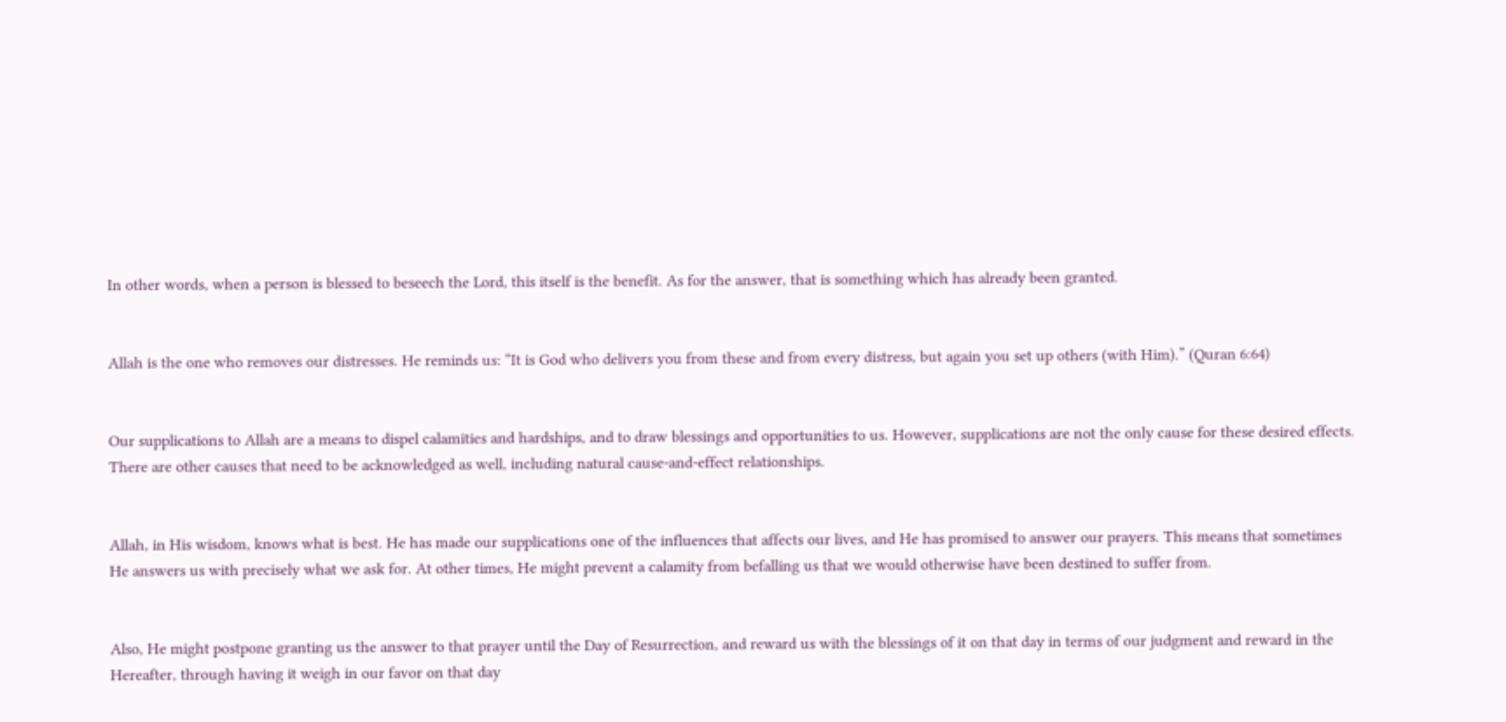In other words, when a person is blessed to beseech the Lord, this itself is the benefit. As for the answer, that is something which has already been granted.


Allah is the one who removes our distresses. He reminds us: “It is God who delivers you from these and from every distress, but again you set up others (with Him).” (Quran 6:64)


Our supplications to Allah are a means to dispel calamities and hardships, and to draw blessings and opportunities to us. However, supplications are not the only cause for these desired effects. There are other causes that need to be acknowledged as well, including natural cause-and-effect relationships.


Allah, in His wisdom, knows what is best. He has made our supplications one of the influences that affects our lives, and He has promised to answer our prayers. This means that sometimes He answers us with precisely what we ask for. At other times, He might prevent a calamity from befalling us that we would otherwise have been destined to suffer from.


Also, He might postpone granting us the answer to that prayer until the Day of Resurrection, and reward us with the blessings of it on that day in terms of our judgment and reward in the Hereafter, through having it weigh in our favor on that day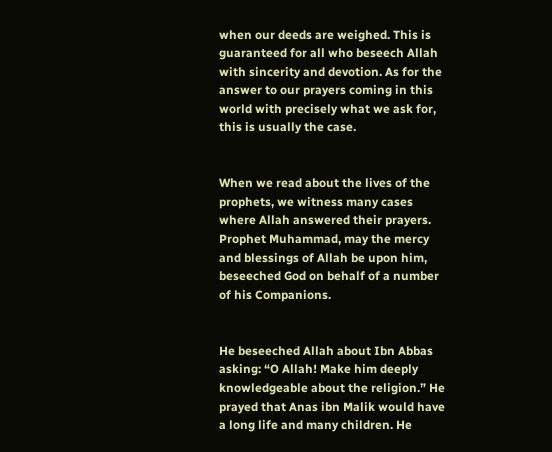when our deeds are weighed. This is guaranteed for all who beseech Allah with sincerity and devotion. As for the answer to our prayers coming in this world with precisely what we ask for, this is usually the case.


When we read about the lives of the prophets, we witness many cases where Allah answered their prayers. Prophet Muhammad, may the mercy and blessings of Allah be upon him, beseeched God on behalf of a number of his Companions.


He beseeched Allah about Ibn Abbas asking: “O Allah! Make him deeply knowledgeable about the religion.” He prayed that Anas ibn Malik would have a long life and many children. He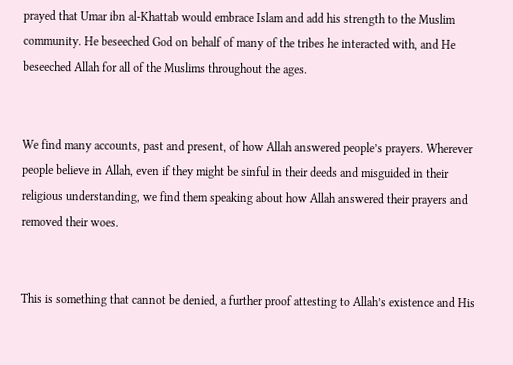prayed that Umar ibn al-Khattab would embrace Islam and add his strength to the Muslim community. He beseeched God on behalf of many of the tribes he interacted with, and He beseeched Allah for all of the Muslims throughout the ages.


We find many accounts, past and present, of how Allah answered people’s prayers. Wherever people believe in Allah, even if they might be sinful in their deeds and misguided in their religious understanding, we find them speaking about how Allah answered their prayers and removed their woes.


This is something that cannot be denied, a further proof attesting to Allah’s existence and His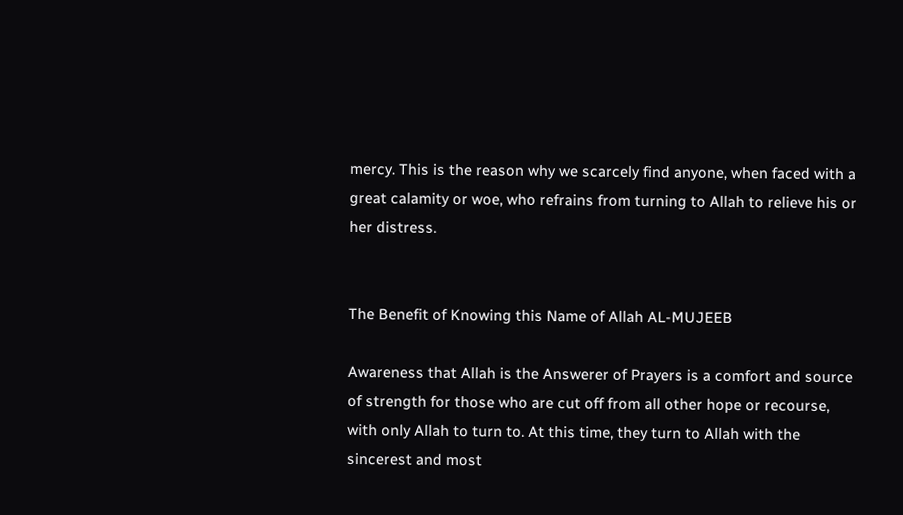mercy. This is the reason why we scarcely find anyone, when faced with a great calamity or woe, who refrains from turning to Allah to relieve his or her distress.


The Benefit of Knowing this Name of Allah AL-MUJEEB

Awareness that Allah is the Answerer of Prayers is a comfort and source of strength for those who are cut off from all other hope or recourse, with only Allah to turn to. At this time, they turn to Allah with the sincerest and most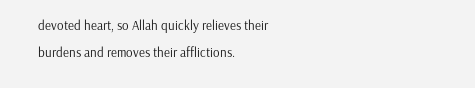devoted heart, so Allah quickly relieves their burdens and removes their afflictions.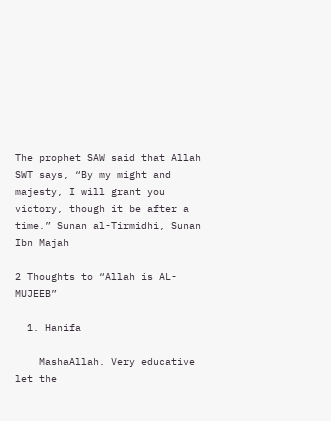The prophet SAW said that Allah SWT says, “By my might and majesty, I will grant you victory, though it be after a time.” Sunan al-Tirmidhi, Sunan Ibn Majah

2 Thoughts to “Allah is AL-MUJEEB”

  1. Hanifa

    MashaAllah. Very educative let the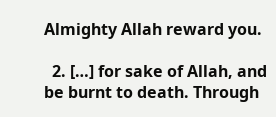Almighty Allah reward you.

  2. […] for sake of Allah, and be burnt to death. Through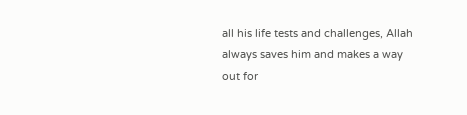all his life tests and challenges, Allah always saves him and makes a way out for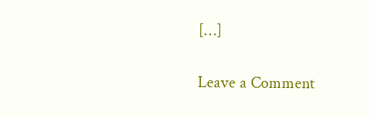[…]

Leave a Comment